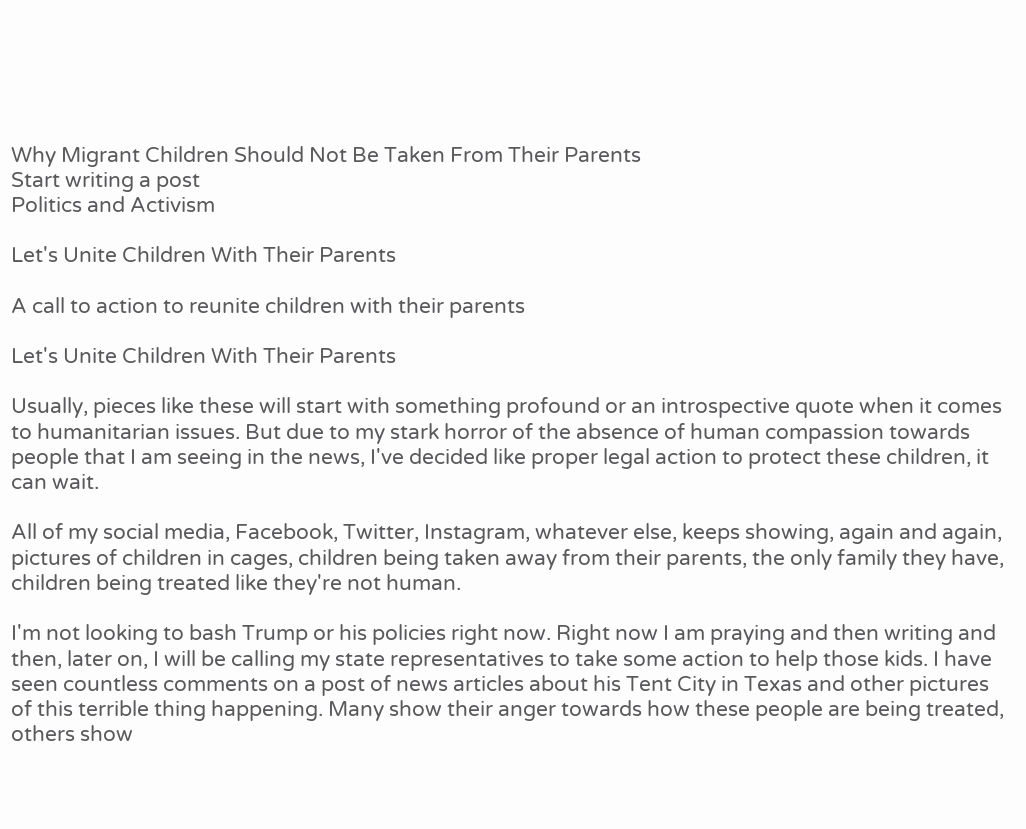Why Migrant Children Should Not Be Taken From Their Parents
Start writing a post
Politics and Activism

Let's Unite Children With Their Parents

A call to action to reunite children with their parents

Let's Unite Children With Their Parents

Usually, pieces like these will start with something profound or an introspective quote when it comes to humanitarian issues. But due to my stark horror of the absence of human compassion towards people that I am seeing in the news, I've decided like proper legal action to protect these children, it can wait.

All of my social media, Facebook, Twitter, Instagram, whatever else, keeps showing, again and again, pictures of children in cages, children being taken away from their parents, the only family they have, children being treated like they're not human.

I'm not looking to bash Trump or his policies right now. Right now I am praying and then writing and then, later on, I will be calling my state representatives to take some action to help those kids. I have seen countless comments on a post of news articles about his Tent City in Texas and other pictures of this terrible thing happening. Many show their anger towards how these people are being treated, others show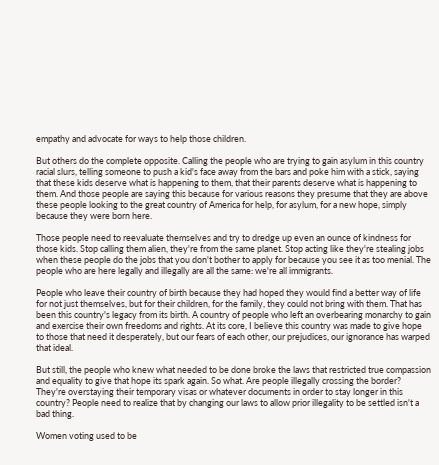empathy and advocate for ways to help those children.

But others do the complete opposite. Calling the people who are trying to gain asylum in this country racial slurs, telling someone to push a kid's face away from the bars and poke him with a stick, saying that these kids deserve what is happening to them, that their parents deserve what is happening to them. And those people are saying this because for various reasons they presume that they are above these people looking to the great country of America for help, for asylum, for a new hope, simply because they were born here.

Those people need to reevaluate themselves and try to dredge up even an ounce of kindness for those kids. Stop calling them alien, they're from the same planet. Stop acting like they're stealing jobs when these people do the jobs that you don't bother to apply for because you see it as too menial. The people who are here legally and illegally are all the same: we're all immigrants.

People who leave their country of birth because they had hoped they would find a better way of life for not just themselves, but for their children, for the family, they could not bring with them. That has been this country's legacy from its birth. A country of people who left an overbearing monarchy to gain and exercise their own freedoms and rights. At its core, I believe this country was made to give hope to those that need it desperately, but our fears of each other, our prejudices, our ignorance has warped that ideal.

But still, the people who knew what needed to be done broke the laws that restricted true compassion and equality to give that hope its spark again. So what. Are people illegally crossing the border? They're overstaying their temporary visas or whatever documents in order to stay longer in this country? People need to realize that by changing our laws to allow prior illegality to be settled isn't a bad thing.

Women voting used to be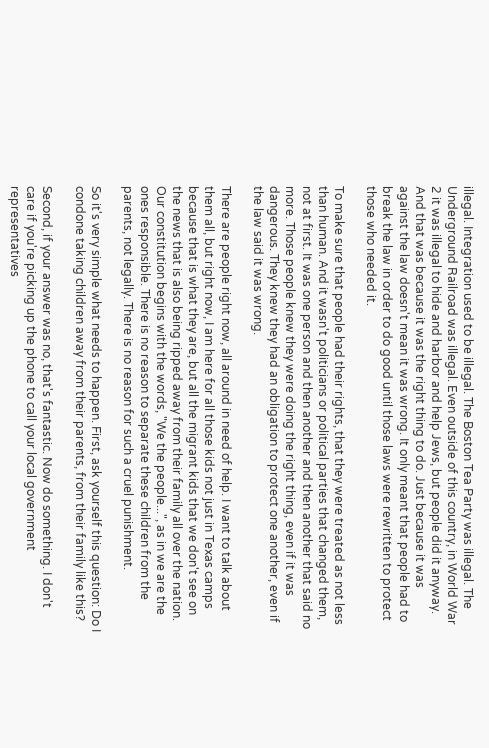illegal. Integration used to be illegal. The Boston Tea Party was illegal. The Underground Railroad was illegal. Even outside of this country, in World War 2 it was illegal to hide and harbor and help Jews, but people did it anyway. And that was because it was the right thing to do. Just because it was against the law doesn't mean it was wrong. It only meant that people had to break the law in order to do good until those laws were rewritten to protect those who needed it.

To make sure that people had their rights, that they were treated as not less than human. And it wasn't politicians or political parties that changed them, not at first. It was one person and then another and then another that said no more. Those people knew they were doing the right thing, even if it was dangerous. They knew they had an obligation to protect one another, even if the law said it was wrong.

There are people right now, all around in need of help. I want to talk about them all, but right now, I am here for all those kids not just in Texas camps because that is what they are, but all the migrant kids that we don't see on the news that is also being ripped away from their family all over the nation. Our constitution begins with the words, "We the people...", as in we are the ones responsible. There is no reason to separate these children from the parents, not legally. There is no reason for such a cruel punishment.

So it's very simple what needs to happen. First, ask yourself this question: Do I condone taking children away from their parents, from their family like this?

Second, if your answer was no, that's fantastic. Now do something. I don't care if you're picking up the phone to call your local government representatives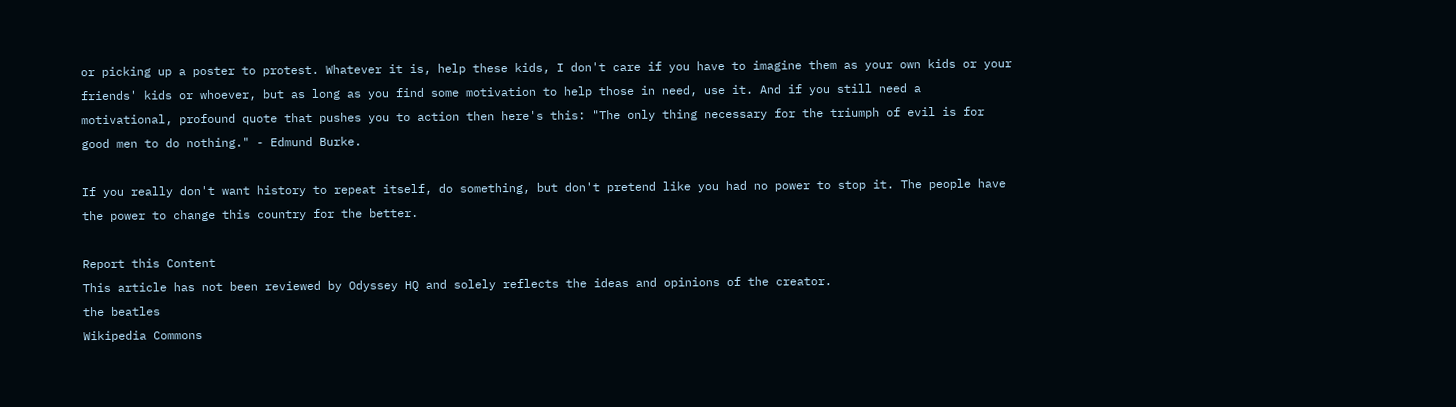or picking up a poster to protest. Whatever it is, help these kids, I don't care if you have to imagine them as your own kids or your friends' kids or whoever, but as long as you find some motivation to help those in need, use it. And if you still need a motivational, profound quote that pushes you to action then here's this: "The only thing necessary for the triumph of evil is for good men to do nothing." - Edmund Burke.

If you really don't want history to repeat itself, do something, but don't pretend like you had no power to stop it. The people have the power to change this country for the better.

Report this Content
This article has not been reviewed by Odyssey HQ and solely reflects the ideas and opinions of the creator.
the beatles
Wikipedia Commons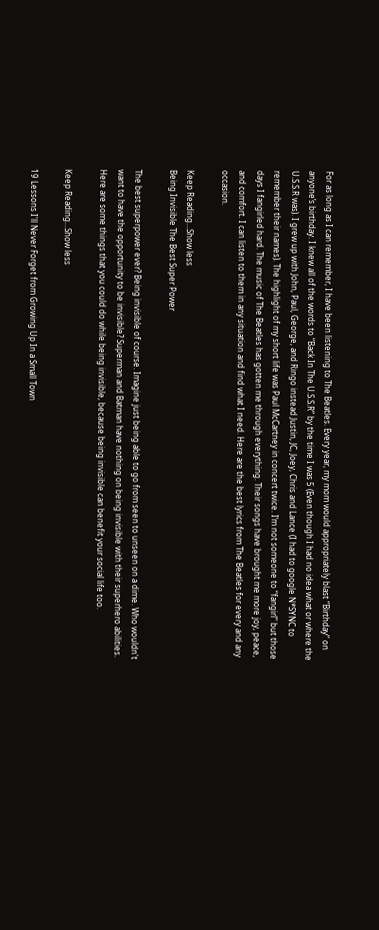For as long as I can remember, I have been listening to The Beatles. Every year, my mom would appropriately blast “Birthday” on anyone’s birthday. I knew all of the words to “Back In The U.S.S.R” by the time I was 5 (Even though I had no idea what or where the U.S.S.R was). I grew up with John, Paul, George, and Ringo instead Justin, JC, Joey, Chris and Lance (I had to google N*SYNC to remember their names). The highlight of my short life was Paul McCartney in concert twice. I’m not someone to “fangirl” but those days I fangirled hard. The music of The Beatles has gotten me through everything. Their songs have brought me more joy, peace, and comfort. I can listen to them in any situation and find what I need. Here are the best lyrics from The Beatles for every and any occasion.

Keep Reading...Show less
Being Invisible The Best Super Power

The best superpower ever? Being invisible of course. Imagine just being able to go from seen to unseen on a dime. Who wouldn't want to have the opportunity to be invisible? Superman and Batman have nothing on being invisible with their superhero abilities. Here are some things that you could do while being invisible, because being invisible can benefit your social life too.

Keep Reading...Show less

19 Lessons I'll Never Forget from Growing Up In a Small Town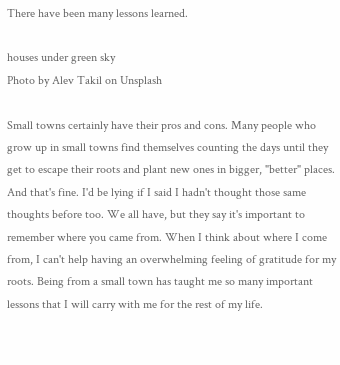There have been many lessons learned.

houses under green sky
Photo by Alev Takil on Unsplash

Small towns certainly have their pros and cons. Many people who grow up in small towns find themselves counting the days until they get to escape their roots and plant new ones in bigger, "better" places. And that's fine. I'd be lying if I said I hadn't thought those same thoughts before too. We all have, but they say it's important to remember where you came from. When I think about where I come from, I can't help having an overwhelming feeling of gratitude for my roots. Being from a small town has taught me so many important lessons that I will carry with me for the rest of my life.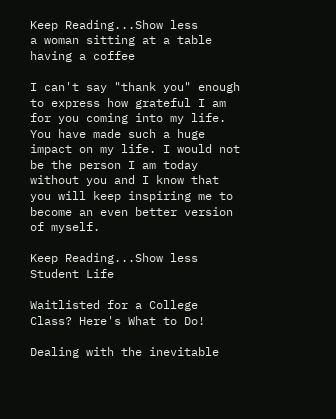Keep Reading...Show less
a woman sitting at a table having a coffee

I can't say "thank you" enough to express how grateful I am for you coming into my life. You have made such a huge impact on my life. I would not be the person I am today without you and I know that you will keep inspiring me to become an even better version of myself.

Keep Reading...Show less
Student Life

Waitlisted for a College Class? Here's What to Do!

Dealing with the inevitable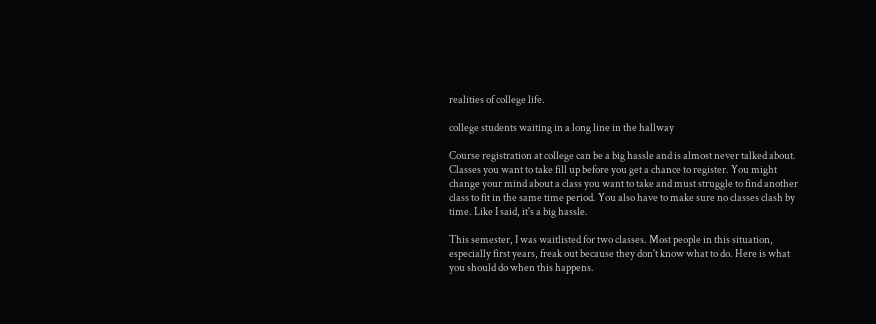realities of college life.

college students waiting in a long line in the hallway

Course registration at college can be a big hassle and is almost never talked about. Classes you want to take fill up before you get a chance to register. You might change your mind about a class you want to take and must struggle to find another class to fit in the same time period. You also have to make sure no classes clash by time. Like I said, it's a big hassle.

This semester, I was waitlisted for two classes. Most people in this situation, especially first years, freak out because they don't know what to do. Here is what you should do when this happens.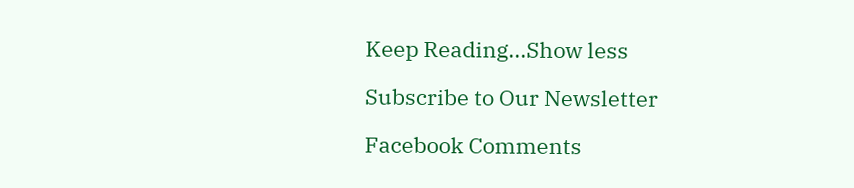Keep Reading...Show less

Subscribe to Our Newsletter

Facebook Comments